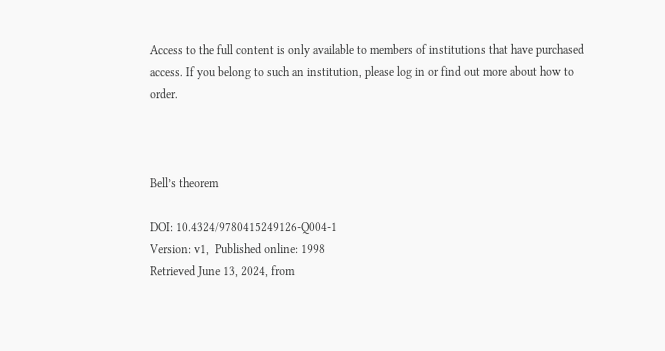Access to the full content is only available to members of institutions that have purchased access. If you belong to such an institution, please log in or find out more about how to order.



Bell’s theorem

DOI: 10.4324/9780415249126-Q004-1
Version: v1,  Published online: 1998
Retrieved June 13, 2024, from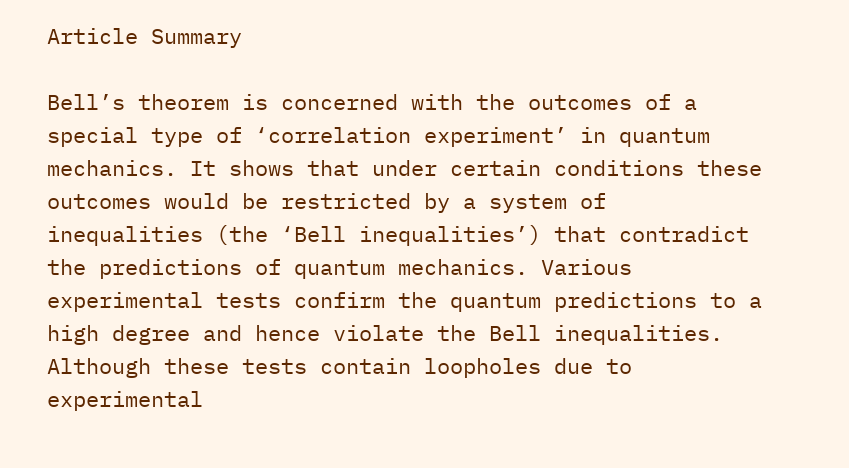Article Summary

Bell’s theorem is concerned with the outcomes of a special type of ‘correlation experiment’ in quantum mechanics. It shows that under certain conditions these outcomes would be restricted by a system of inequalities (the ‘Bell inequalities’) that contradict the predictions of quantum mechanics. Various experimental tests confirm the quantum predictions to a high degree and hence violate the Bell inequalities. Although these tests contain loopholes due to experimental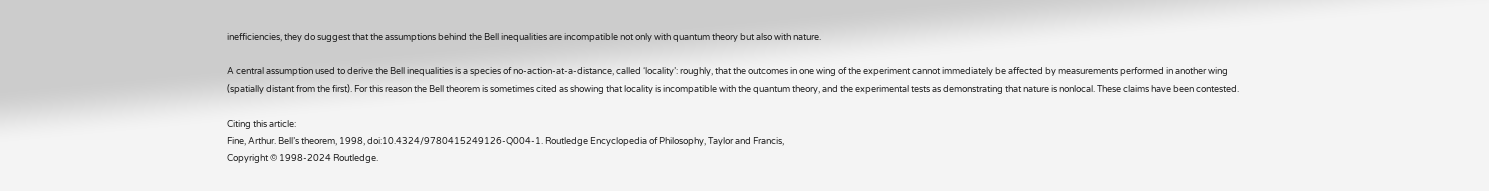inefficiencies, they do suggest that the assumptions behind the Bell inequalities are incompatible not only with quantum theory but also with nature.

A central assumption used to derive the Bell inequalities is a species of no-action-at-a-distance, called ‘locality’: roughly, that the outcomes in one wing of the experiment cannot immediately be affected by measurements performed in another wing (spatially distant from the first). For this reason the Bell theorem is sometimes cited as showing that locality is incompatible with the quantum theory, and the experimental tests as demonstrating that nature is nonlocal. These claims have been contested.

Citing this article:
Fine, Arthur. Bell’s theorem, 1998, doi:10.4324/9780415249126-Q004-1. Routledge Encyclopedia of Philosophy, Taylor and Francis,
Copyright © 1998-2024 Routledge.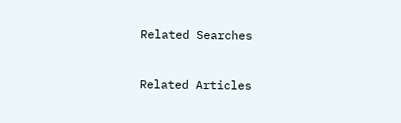Related Searches


Related Articles